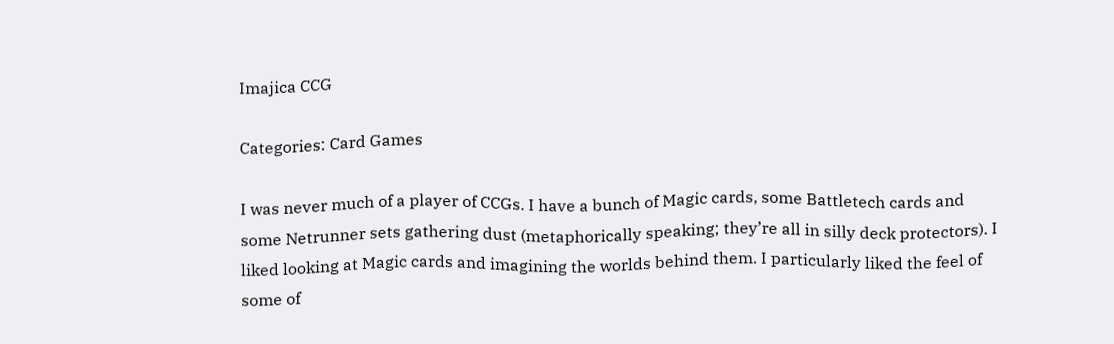Imajica CCG

Categories: Card Games

I was never much of a player of CCGs. I have a bunch of Magic cards, some Battletech cards and some Netrunner sets gathering dust (metaphorically speaking; they’re all in silly deck protectors). I liked looking at Magic cards and imagining the worlds behind them. I particularly liked the feel of some of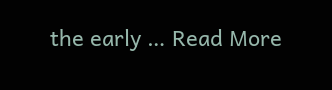the early … Read More